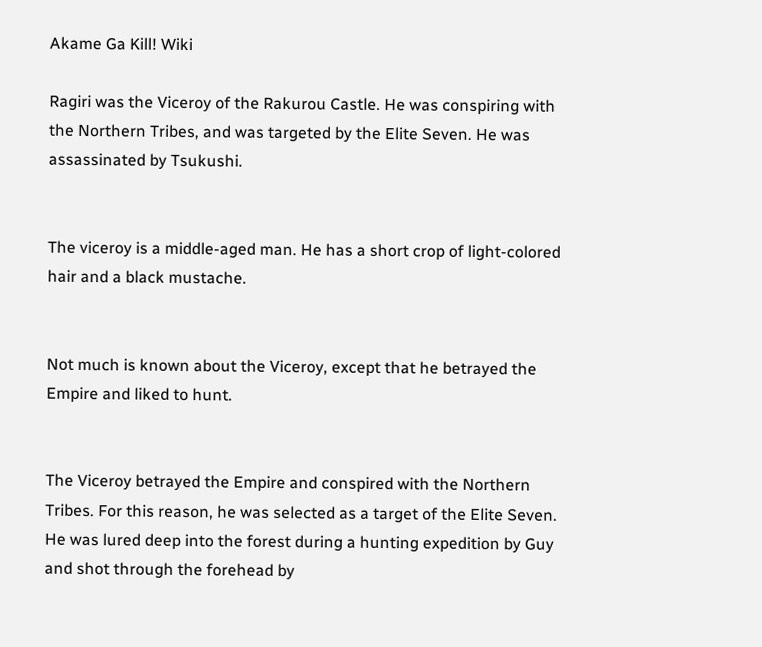Akame Ga Kill! Wiki

Ragiri was the Viceroy of the Rakurou Castle. He was conspiring with the Northern Tribes, and was targeted by the Elite Seven. He was assassinated by Tsukushi.


The viceroy is a middle-aged man. He has a short crop of light-colored hair and a black mustache.


Not much is known about the Viceroy, except that he betrayed the Empire and liked to hunt.


The Viceroy betrayed the Empire and conspired with the Northern Tribes. For this reason, he was selected as a target of the Elite Seven. He was lured deep into the forest during a hunting expedition by Guy and shot through the forehead by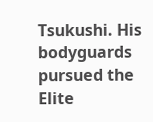Tsukushi. His bodyguards pursued the Elite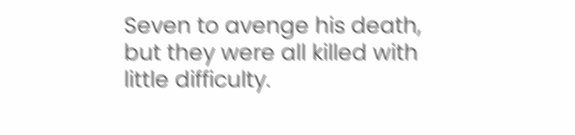Seven to avenge his death, but they were all killed with little difficulty.